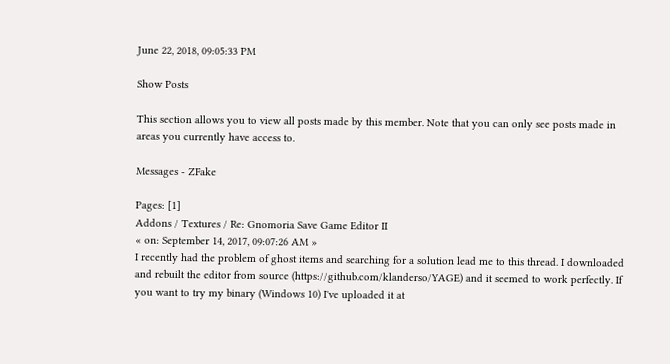June 22, 2018, 09:05:33 PM

Show Posts

This section allows you to view all posts made by this member. Note that you can only see posts made in areas you currently have access to.

Messages - ZFake

Pages: [1]
Addons / Textures / Re: Gnomoria Save Game Editor II
« on: September 14, 2017, 09:07:26 AM »
I recently had the problem of ghost items and searching for a solution lead me to this thread. I downloaded and rebuilt the editor from source (https://github.com/klanderso/YAGE) and it seemed to work perfectly. If you want to try my binary (Windows 10) I've uploaded it at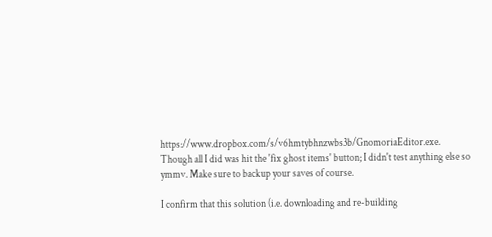https://www.dropbox.com/s/v6hmtybhnzwbs3b/GnomoriaEditor.exe. Though all I did was hit the 'fix ghost items' button; I didn't test anything else so ymmv. Make sure to backup your saves of course.

I confirm that this solution (i.e. downloading and re-building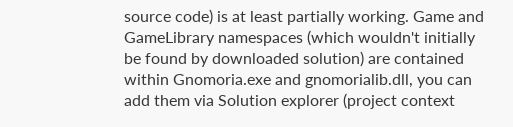source code) is at least partially working. Game and GameLibrary namespaces (which wouldn't initially be found by downloaded solution) are contained within Gnomoria.exe and gnomorialib.dll, you can add them via Solution explorer (project context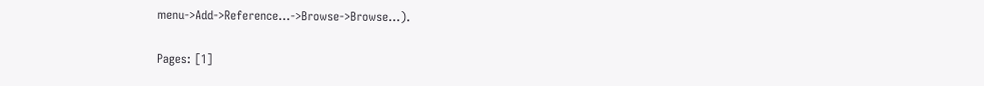menu->Add->Reference...->Browse->Browse...).

Pages: [1]